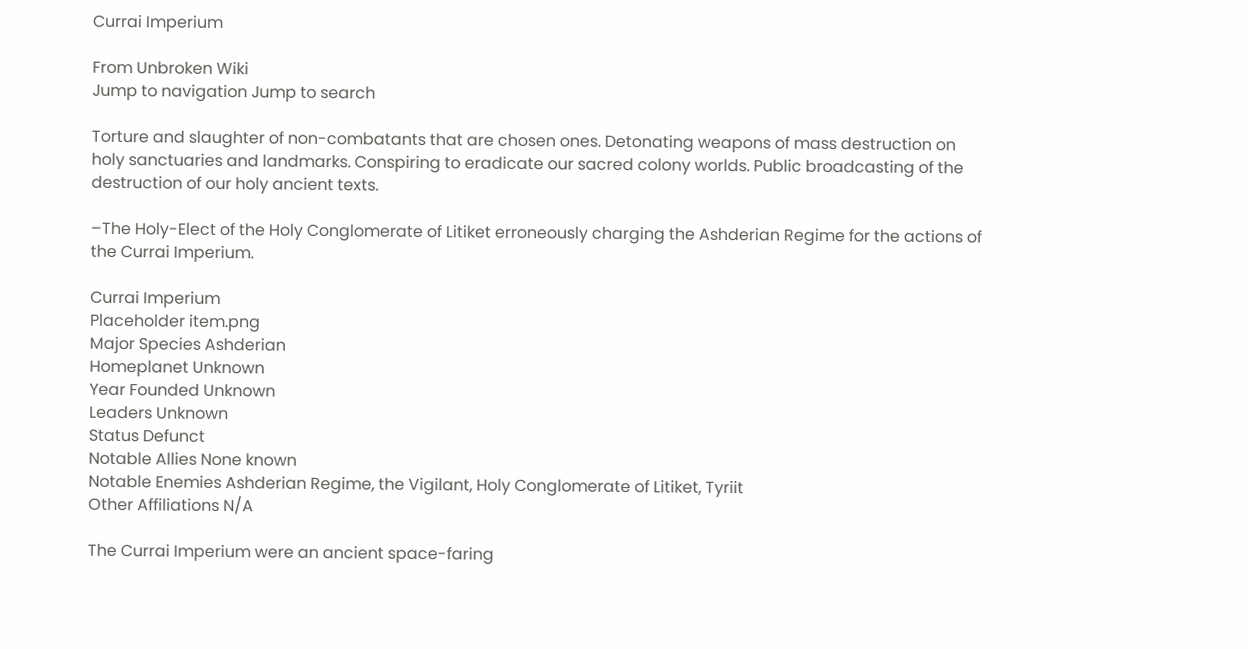Currai Imperium

From Unbroken Wiki
Jump to navigation Jump to search

Torture and slaughter of non-combatants that are chosen ones. Detonating weapons of mass destruction on holy sanctuaries and landmarks. Conspiring to eradicate our sacred colony worlds. Public broadcasting of the destruction of our holy ancient texts.

–The Holy-Elect of the Holy Conglomerate of Litiket erroneously charging the Ashderian Regime for the actions of the Currai Imperium.

Currai Imperium
Placeholder item.png
Major Species Ashderian
Homeplanet Unknown
Year Founded Unknown
Leaders Unknown
Status Defunct
Notable Allies None known
Notable Enemies Ashderian Regime, the Vigilant, Holy Conglomerate of Litiket, Tyriit
Other Affiliations N/A

The Currai Imperium were an ancient space-faring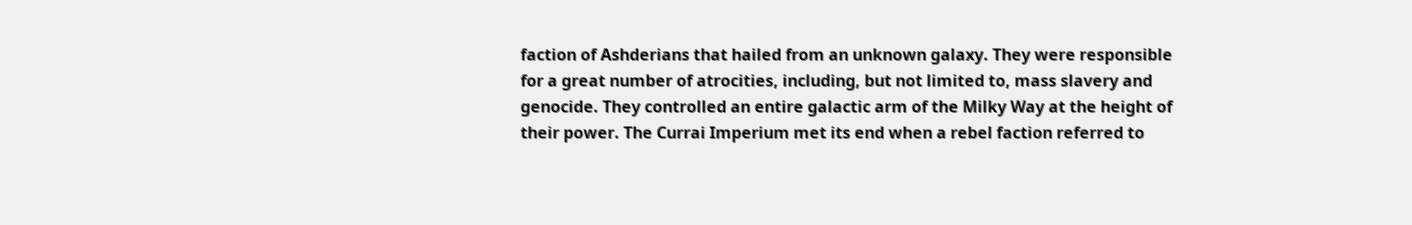faction of Ashderians that hailed from an unknown galaxy. They were responsible for a great number of atrocities, including, but not limited to, mass slavery and genocide. They controlled an entire galactic arm of the Milky Way at the height of their power. The Currai Imperium met its end when a rebel faction referred to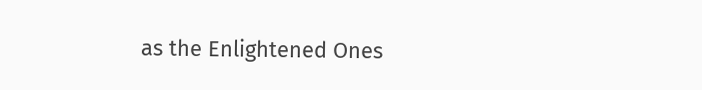as the Enlightened Ones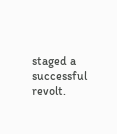staged a successful revolt.